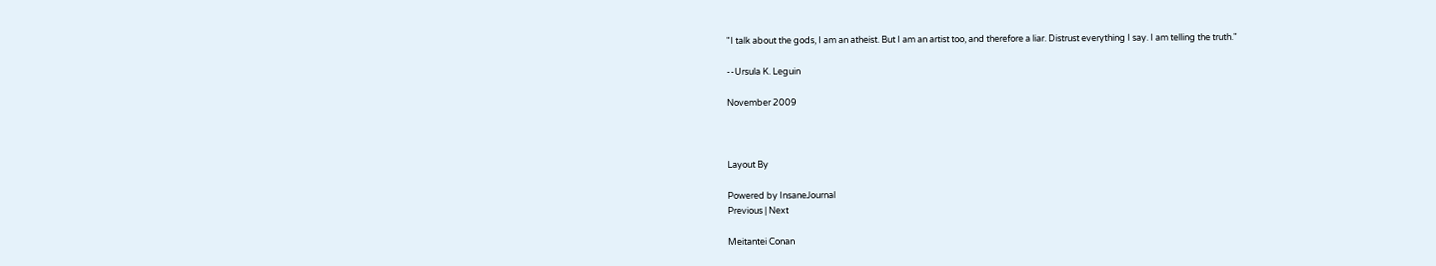"I talk about the gods, I am an atheist. But I am an artist too, and therefore a liar. Distrust everything I say. I am telling the truth."

--Ursula K. Leguin

November 2009



Layout By

Powered by InsaneJournal
Previous | Next

Meitantei Conan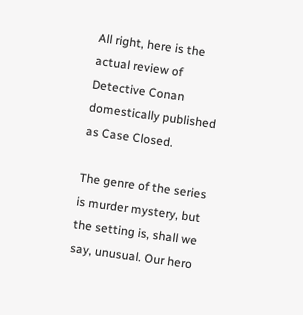All right, here is the actual review of Detective Conan domestically published as Case Closed.

The genre of the series is murder mystery, but the setting is, shall we say, unusual. Our hero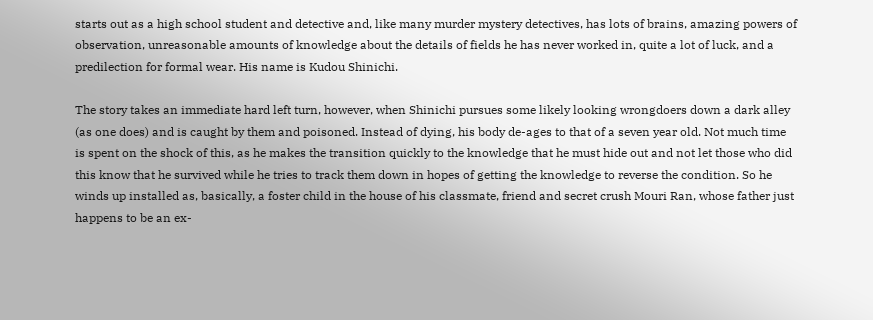starts out as a high school student and detective and, like many murder mystery detectives, has lots of brains, amazing powers of observation, unreasonable amounts of knowledge about the details of fields he has never worked in, quite a lot of luck, and a predilection for formal wear. His name is Kudou Shinichi.

The story takes an immediate hard left turn, however, when Shinichi pursues some likely looking wrongdoers down a dark alley (as one does) and is caught by them and poisoned. Instead of dying, his body de-ages to that of a seven year old. Not much time is spent on the shock of this, as he makes the transition quickly to the knowledge that he must hide out and not let those who did this know that he survived while he tries to track them down in hopes of getting the knowledge to reverse the condition. So he winds up installed as, basically, a foster child in the house of his classmate, friend and secret crush Mouri Ran, whose father just happens to be an ex-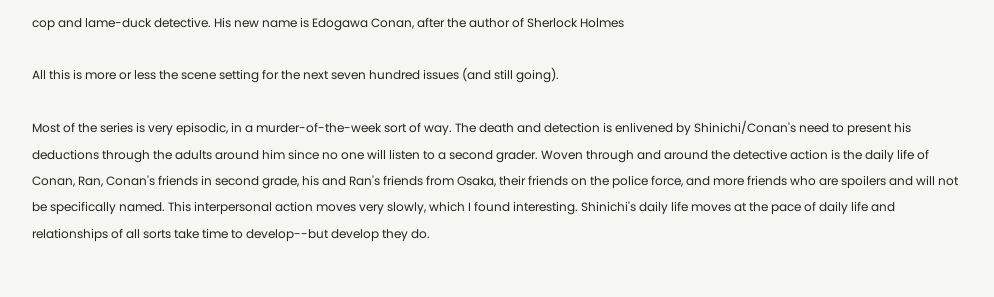cop and lame-duck detective. His new name is Edogawa Conan, after the author of Sherlock Holmes

All this is more or less the scene setting for the next seven hundred issues (and still going).

Most of the series is very episodic, in a murder-of-the-week sort of way. The death and detection is enlivened by Shinichi/Conan's need to present his deductions through the adults around him since no one will listen to a second grader. Woven through and around the detective action is the daily life of Conan, Ran, Conan's friends in second grade, his and Ran's friends from Osaka, their friends on the police force, and more friends who are spoilers and will not be specifically named. This interpersonal action moves very slowly, which I found interesting. Shinichi's daily life moves at the pace of daily life and relationships of all sorts take time to develop--but develop they do.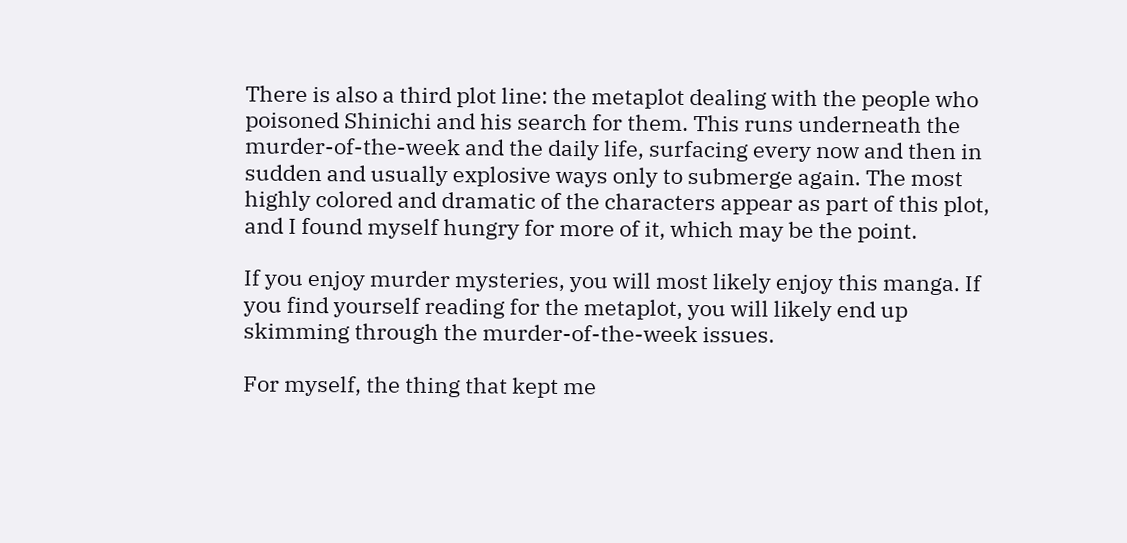There is also a third plot line: the metaplot dealing with the people who poisoned Shinichi and his search for them. This runs underneath the murder-of-the-week and the daily life, surfacing every now and then in sudden and usually explosive ways only to submerge again. The most highly colored and dramatic of the characters appear as part of this plot, and I found myself hungry for more of it, which may be the point.

If you enjoy murder mysteries, you will most likely enjoy this manga. If you find yourself reading for the metaplot, you will likely end up skimming through the murder-of-the-week issues.

For myself, the thing that kept me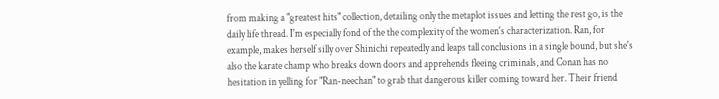from making a "greatest hits" collection, detailing only the metaplot issues and letting the rest go, is the daily life thread. I'm especially fond of the the complexity of the women's characterization. Ran, for example, makes herself silly over Shinichi repeatedly and leaps tall conclusions in a single bound, but she's also the karate champ who breaks down doors and apprehends fleeing criminals, and Conan has no hesitation in yelling for "Ran-neechan" to grab that dangerous killer coming toward her. Their friend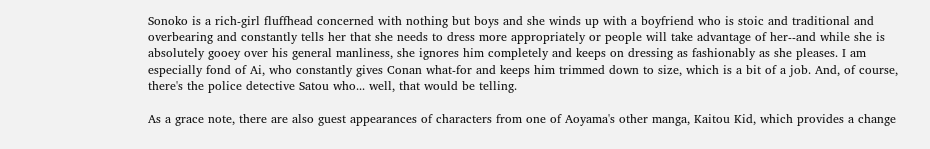Sonoko is a rich-girl fluffhead concerned with nothing but boys and she winds up with a boyfriend who is stoic and traditional and overbearing and constantly tells her that she needs to dress more appropriately or people will take advantage of her--and while she is absolutely gooey over his general manliness, she ignores him completely and keeps on dressing as fashionably as she pleases. I am especially fond of Ai, who constantly gives Conan what-for and keeps him trimmed down to size, which is a bit of a job. And, of course, there's the police detective Satou who... well, that would be telling.

As a grace note, there are also guest appearances of characters from one of Aoyama's other manga, Kaitou Kid, which provides a change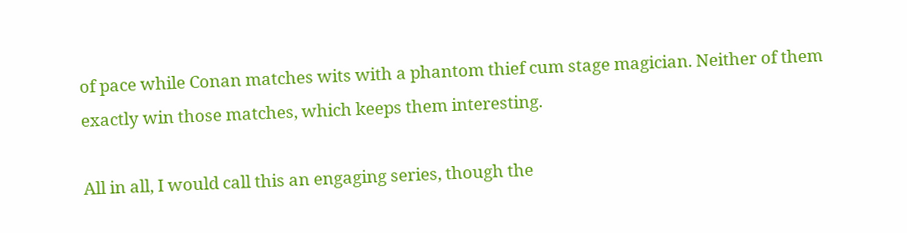of pace while Conan matches wits with a phantom thief cum stage magician. Neither of them exactly win those matches, which keeps them interesting.

All in all, I would call this an engaging series, though the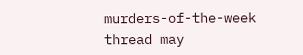murders-of-the-week thread may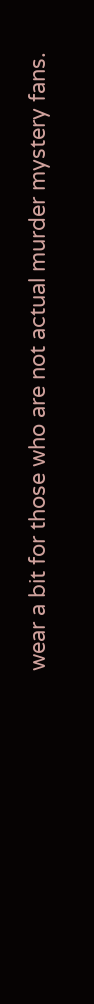wear a bit for those who are not actual murder mystery fans.